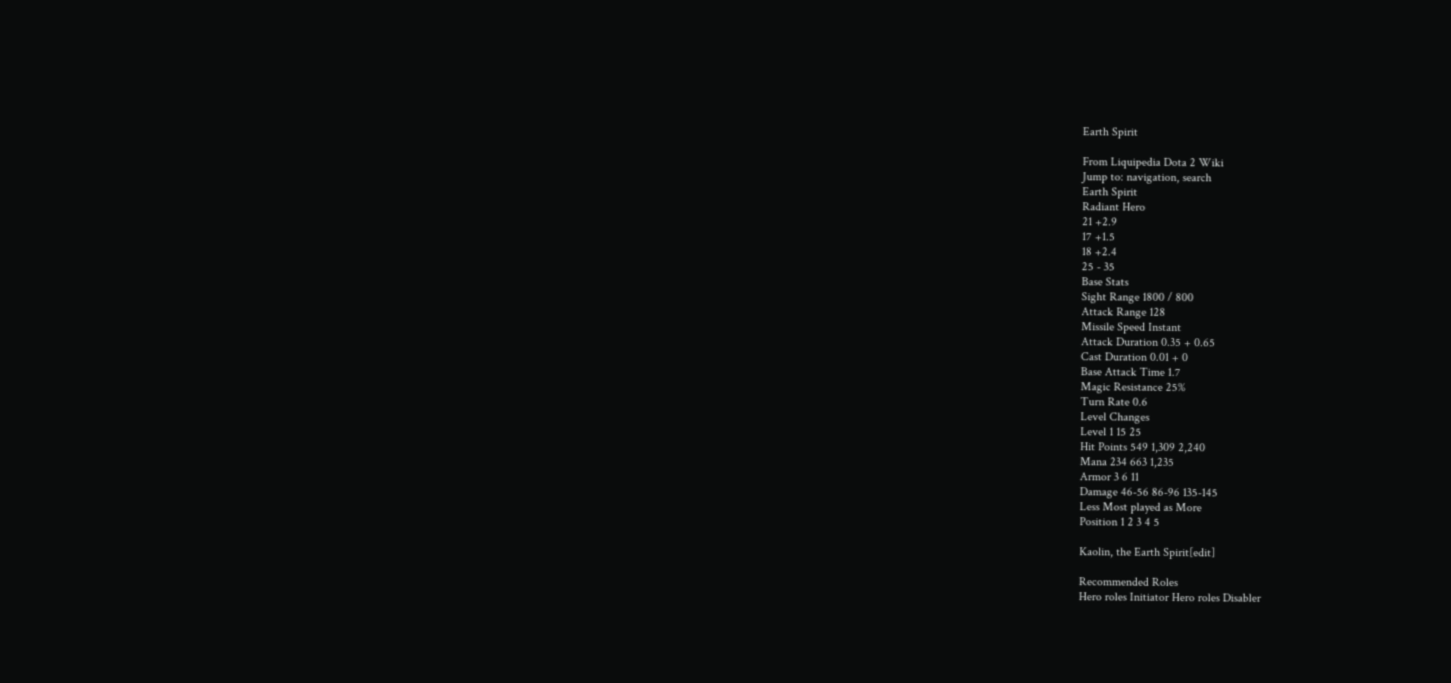Earth Spirit

From Liquipedia Dota 2 Wiki
Jump to: navigation, search
Earth Spirit
Radiant Hero
21 +2.9
17 +1.5
18 +2.4
25 - 35
Base Stats
Sight Range 1800 / 800
Attack Range 128
Missile Speed Instant
Attack Duration 0.35 + 0.65
Cast Duration 0.01 + 0
Base Attack Time 1.7
Magic Resistance 25%
Turn Rate 0.6
Level Changes
Level 1 15 25
Hit Points 549 1,309 2,240
Mana 234 663 1,235
Armor 3 6 11
Damage 46-56 86-96 135-145
Less Most played as More
Position 1 2 3 4 5

Kaolin, the Earth Spirit[edit]

Recommended Roles
Hero roles Initiator Hero roles Disabler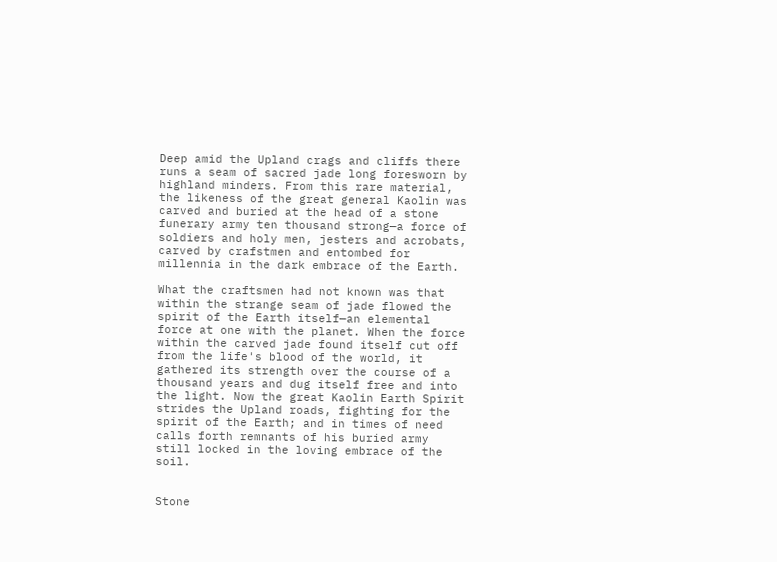Deep amid the Upland crags and cliffs there runs a seam of sacred jade long foresworn by highland minders. From this rare material, the likeness of the great general Kaolin was carved and buried at the head of a stone funerary army ten thousand strong—a force of soldiers and holy men, jesters and acrobats, carved by crafstmen and entombed for millennia in the dark embrace of the Earth.

What the craftsmen had not known was that within the strange seam of jade flowed the spirit of the Earth itself—an elemental force at one with the planet. When the force within the carved jade found itself cut off from the life's blood of the world, it gathered its strength over the course of a thousand years and dug itself free and into the light. Now the great Kaolin Earth Spirit strides the Upland roads, fighting for the spirit of the Earth; and in times of need calls forth remnants of his buried army still locked in the loving embrace of the soil.


Stone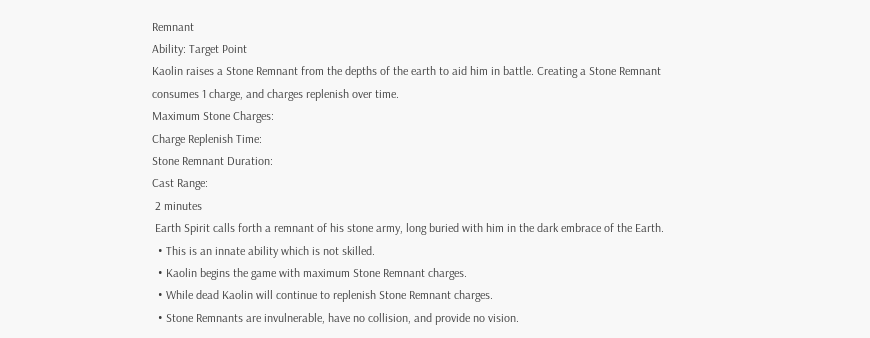Remnant
Ability: Target Point
Kaolin raises a Stone Remnant from the depths of the earth to aid him in battle. Creating a Stone Remnant consumes 1 charge, and charges replenish over time.
Maximum Stone Charges:
Charge Replenish Time:
Stone Remnant Duration:
Cast Range:
 2 minutes
 Earth Spirit calls forth a remnant of his stone army, long buried with him in the dark embrace of the Earth.
  • This is an innate ability which is not skilled.
  • Kaolin begins the game with maximum Stone Remnant charges.
  • While dead Kaolin will continue to replenish Stone Remnant charges.
  • Stone Remnants are invulnerable, have no collision, and provide no vision.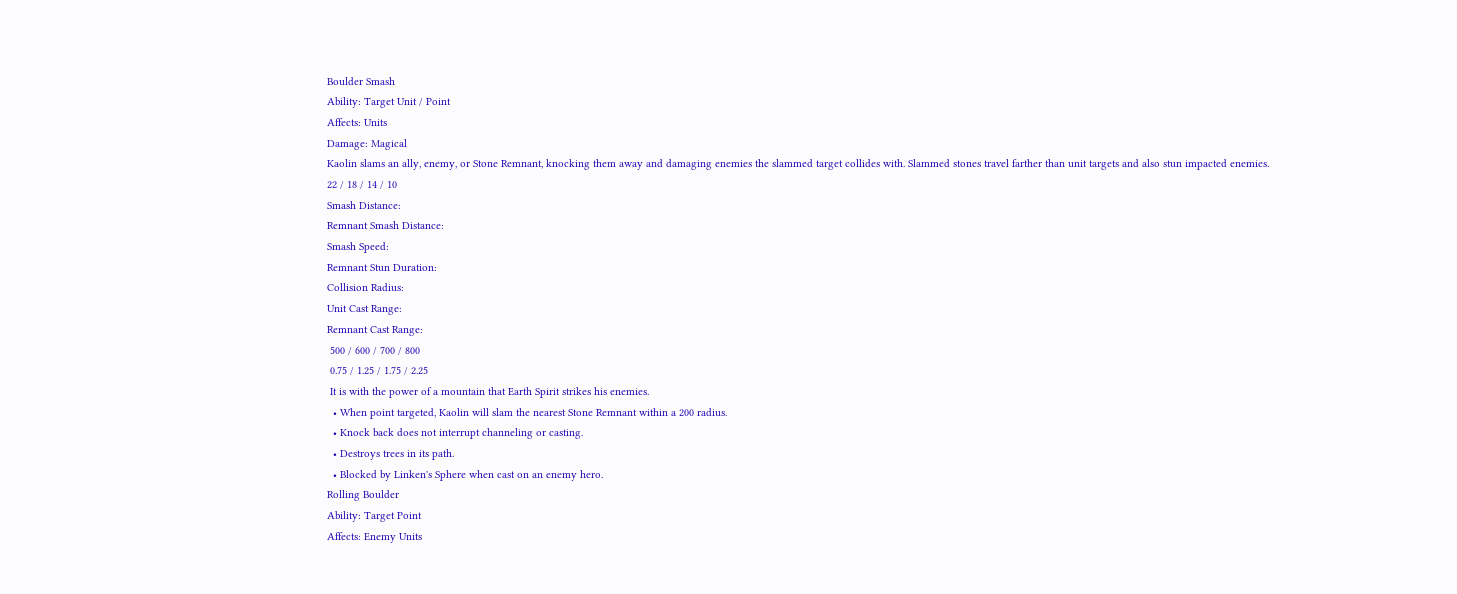Boulder Smash
Ability: Target Unit / Point
Affects: Units
Damage: Magical
Kaolin slams an ally, enemy, or Stone Remnant, knocking them away and damaging enemies the slammed target collides with. Slammed stones travel farther than unit targets and also stun impacted enemies.
22 / 18 / 14 / 10
Smash Distance:
Remnant Smash Distance:
Smash Speed:
Remnant Stun Duration:
Collision Radius:
Unit Cast Range:
Remnant Cast Range:
 500 / 600 / 700 / 800
 0.75 / 1.25 / 1.75 / 2.25
 It is with the power of a mountain that Earth Spirit strikes his enemies.
  • When point targeted, Kaolin will slam the nearest Stone Remnant within a 200 radius.
  • Knock back does not interrupt channeling or casting.
  • Destroys trees in its path.
  • Blocked by Linken's Sphere when cast on an enemy hero.
Rolling Boulder
Ability: Target Point
Affects: Enemy Units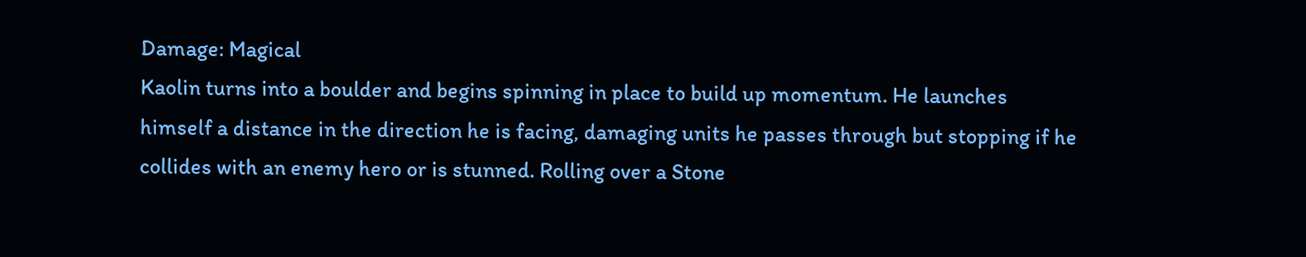Damage: Magical
Kaolin turns into a boulder and begins spinning in place to build up momentum. He launches himself a distance in the direction he is facing, damaging units he passes through but stopping if he collides with an enemy hero or is stunned. Rolling over a Stone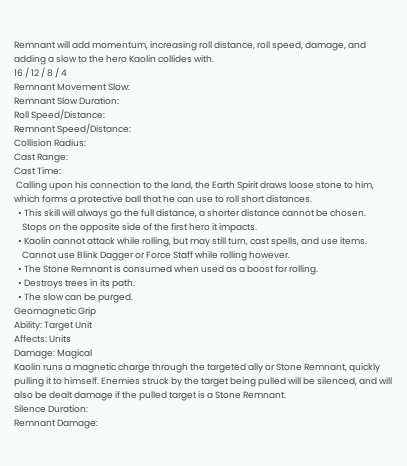Remnant will add momentum, increasing roll distance, roll speed, damage, and adding a slow to the hero Kaolin collides with.
16 / 12 / 8 / 4
Remnant Movement Slow:
Remnant Slow Duration:
Roll Speed/Distance:
Remnant Speed/Distance:
Collision Radius:
Cast Range:
Cast Time:
 Calling upon his connection to the land, the Earth Spirit draws loose stone to him, which forms a protective ball that he can use to roll short distances.
  • This skill will always go the full distance, a shorter distance cannot be chosen.
    Stops on the opposite side of the first hero it impacts.
  • Kaolin cannot attack while rolling, but may still turn, cast spells, and use items.
    Cannot use Blink Dagger or Force Staff while rolling however.
  • The Stone Remnant is consumed when used as a boost for rolling.
  • Destroys trees in its path.
  • The slow can be purged.
Geomagnetic Grip
Ability: Target Unit
Affects: Units
Damage: Magical
Kaolin runs a magnetic charge through the targeted ally or Stone Remnant, quickly pulling it to himself. Enemies struck by the target being pulled will be silenced, and will also be dealt damage if the pulled target is a Stone Remnant.
Silence Duration:
Remnant Damage: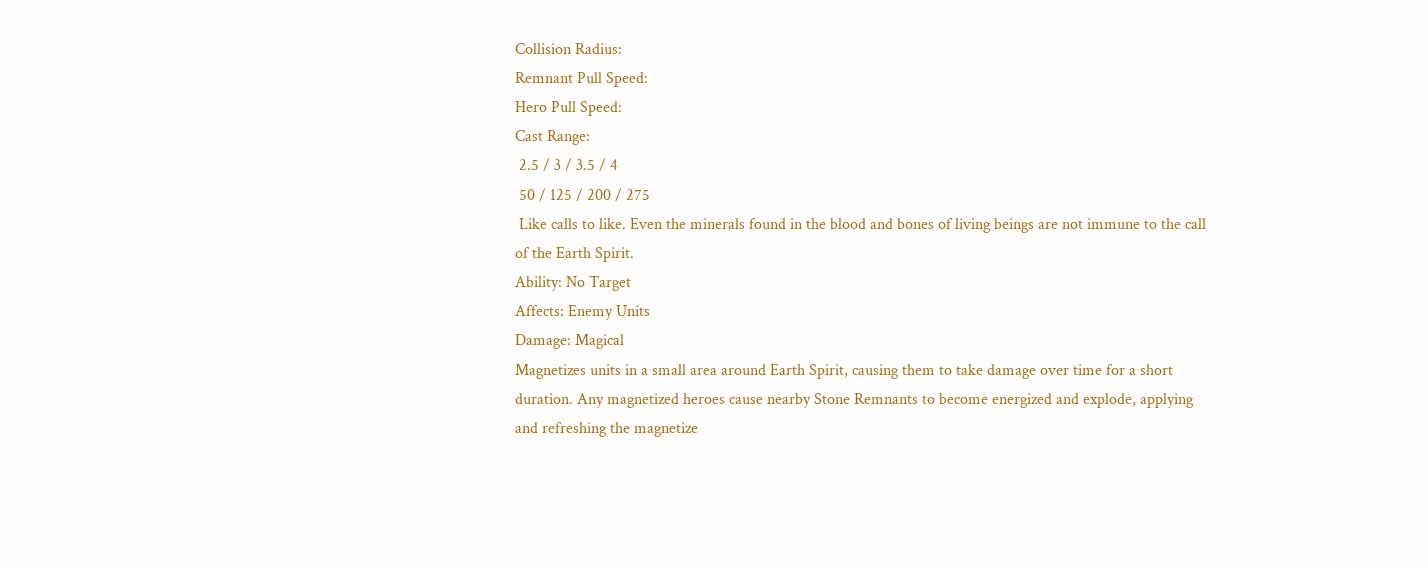Collision Radius:
Remnant Pull Speed:
Hero Pull Speed:
Cast Range:
 2.5 / 3 / 3.5 / 4
 50 / 125 / 200 / 275
 Like calls to like. Even the minerals found in the blood and bones of living beings are not immune to the call of the Earth Spirit.
Ability: No Target
Affects: Enemy Units
Damage: Magical
Magnetizes units in a small area around Earth Spirit, causing them to take damage over time for a short duration. Any magnetized heroes cause nearby Stone Remnants to become energized and explode, applying and refreshing the magnetize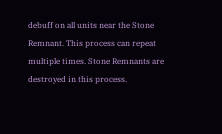debuff on all units near the Stone Remnant. This process can repeat multiple times. Stone Remnants are destroyed in this process.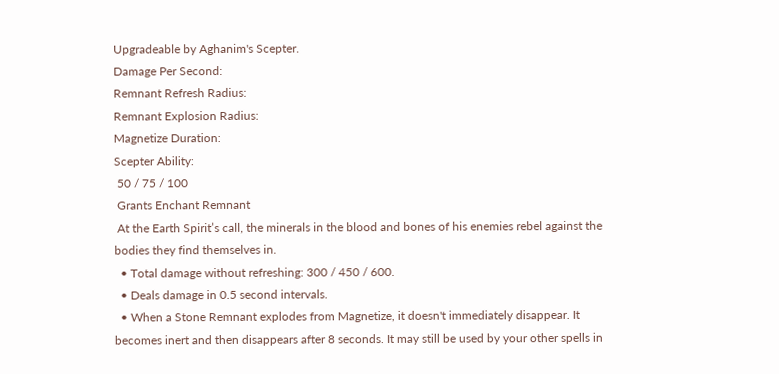Upgradeable by Aghanim's Scepter.
Damage Per Second:
Remnant Refresh Radius:
Remnant Explosion Radius:
Magnetize Duration:
Scepter Ability:
 50 / 75 / 100
 Grants Enchant Remnant
 At the Earth Spirit’s call, the minerals in the blood and bones of his enemies rebel against the bodies they find themselves in.
  • Total damage without refreshing: 300 / 450 / 600.
  • Deals damage in 0.5 second intervals.
  • When a Stone Remnant explodes from Magnetize, it doesn't immediately disappear. It becomes inert and then disappears after 8 seconds. It may still be used by your other spells in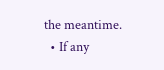the meantime.
  • If any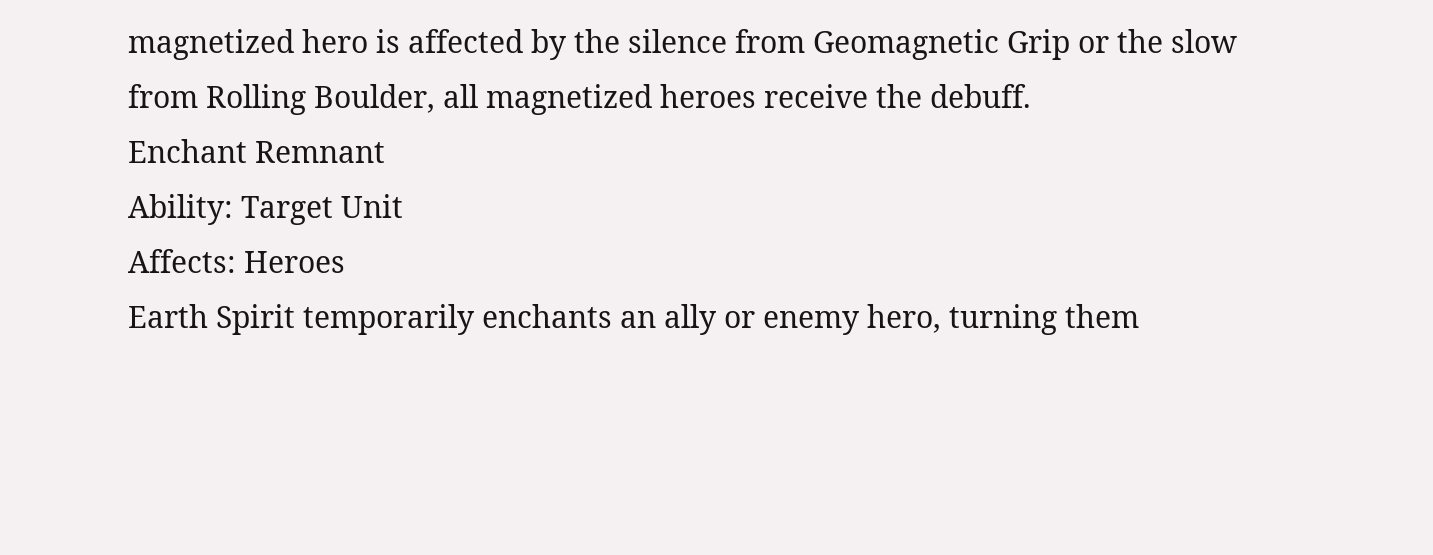magnetized hero is affected by the silence from Geomagnetic Grip or the slow from Rolling Boulder, all magnetized heroes receive the debuff.
Enchant Remnant
Ability: Target Unit
Affects: Heroes
Earth Spirit temporarily enchants an ally or enemy hero, turning them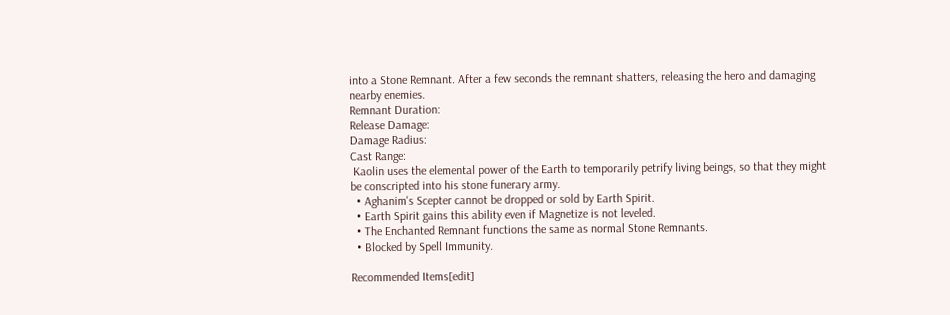into a Stone Remnant. After a few seconds the remnant shatters, releasing the hero and damaging nearby enemies.
Remnant Duration:
Release Damage:
Damage Radius:
Cast Range:
 Kaolin uses the elemental power of the Earth to temporarily petrify living beings, so that they might be conscripted into his stone funerary army.
  • Aghanim's Scepter cannot be dropped or sold by Earth Spirit.
  • Earth Spirit gains this ability even if Magnetize is not leveled.
  • The Enchanted Remnant functions the same as normal Stone Remnants.
  • Blocked by Spell Immunity.

Recommended Items[edit]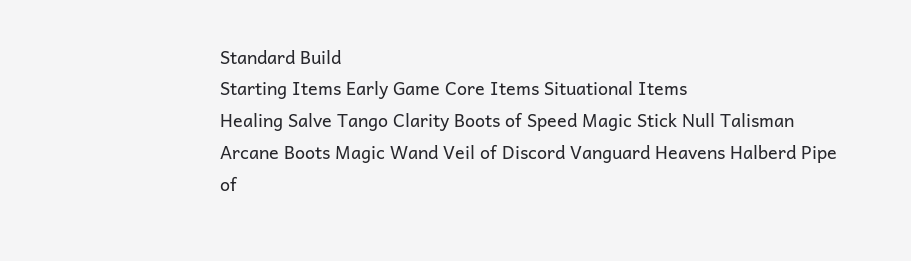Standard Build
Starting Items Early Game Core Items Situational Items
Healing Salve Tango Clarity Boots of Speed Magic Stick Null Talisman Arcane Boots Magic Wand Veil of Discord Vanguard Heavens Halberd Pipe of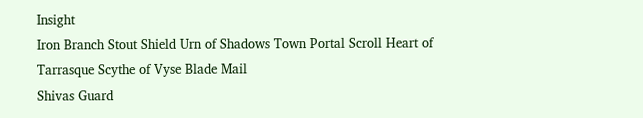Insight
Iron Branch Stout Shield Urn of Shadows Town Portal Scroll Heart of Tarrasque Scythe of Vyse Blade Mail
Shivas Guard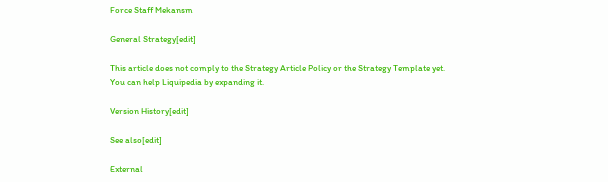Force Staff Mekansm

General Strategy[edit]

This article does not comply to the Strategy Article Policy or the Strategy Template yet.
You can help Liquipedia by expanding it.

Version History[edit]

See also[edit]

External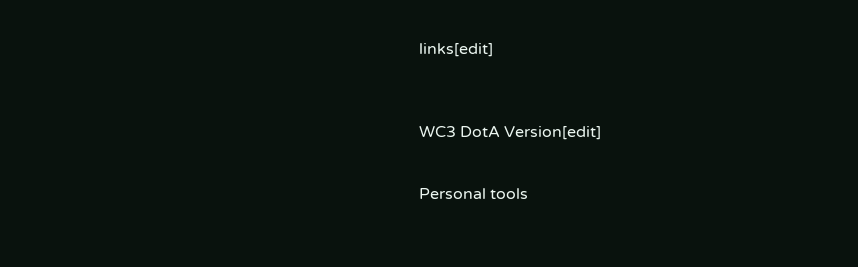links[edit]



WC3 DotA Version[edit]


Personal tools